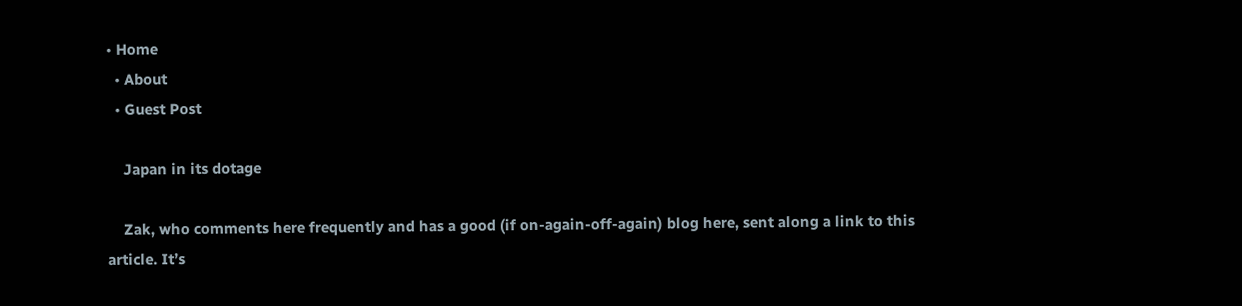• Home
  • About
  • Guest Post

    Japan in its dotage

    Zak, who comments here frequently and has a good (if on-again-off-again) blog here, sent along a link to this article. It’s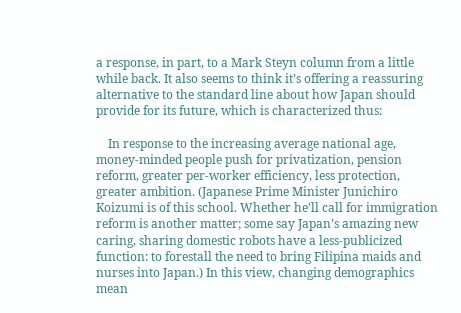a response, in part, to a Mark Steyn column from a little while back. It also seems to think it’s offering a reassuring alternative to the standard line about how Japan should provide for its future, which is characterized thus:

    In response to the increasing average national age, money-minded people push for privatization, pension reform, greater per-worker efficiency, less protection, greater ambition. (Japanese Prime Minister Junichiro Koizumi is of this school. Whether he’ll call for immigration reform is another matter; some say Japan’s amazing new caring, sharing domestic robots have a less-publicized function: to forestall the need to bring Filipina maids and nurses into Japan.) In this view, changing demographics mean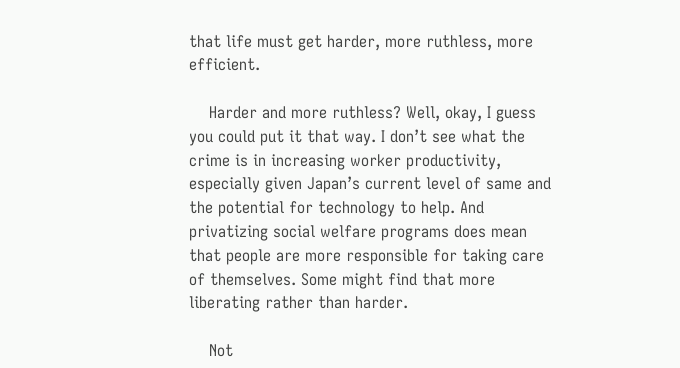that life must get harder, more ruthless, more efficient.

    Harder and more ruthless? Well, okay, I guess you could put it that way. I don’t see what the crime is in increasing worker productivity, especially given Japan’s current level of same and the potential for technology to help. And privatizing social welfare programs does mean that people are more responsible for taking care of themselves. Some might find that more liberating rather than harder.

    Not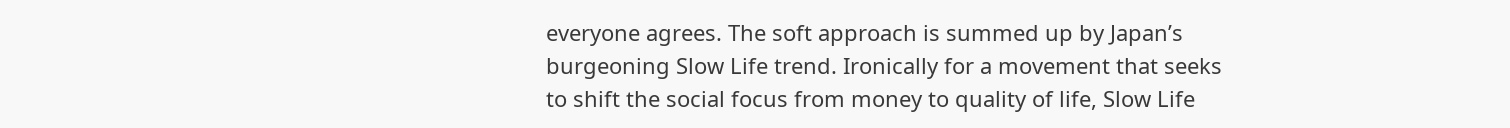everyone agrees. The soft approach is summed up by Japan’s burgeoning Slow Life trend. Ironically for a movement that seeks to shift the social focus from money to quality of life, Slow Life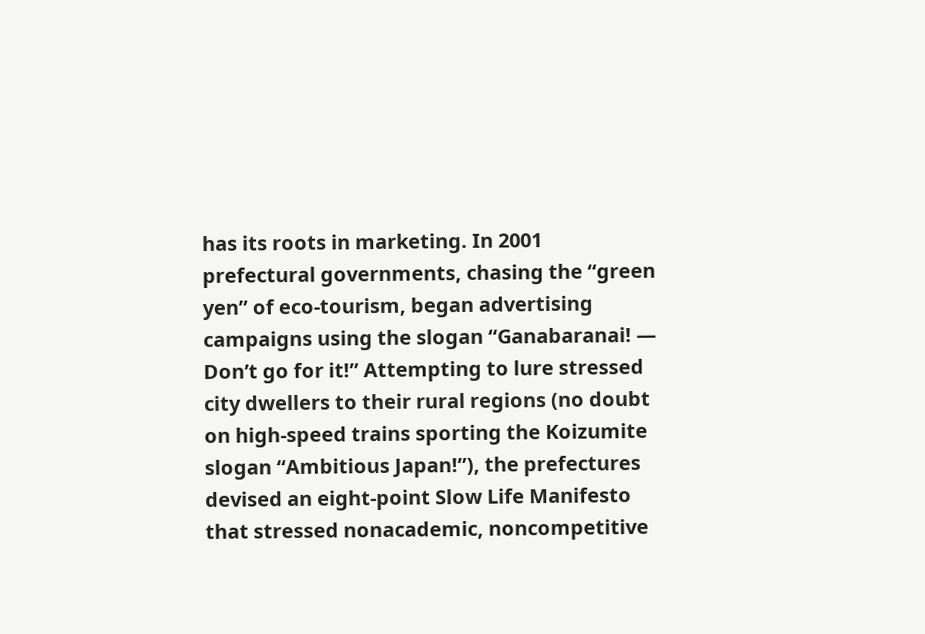has its roots in marketing. In 2001 prefectural governments, chasing the “green yen” of eco-tourism, began advertising campaigns using the slogan “Ganabaranai! — Don’t go for it!” Attempting to lure stressed city dwellers to their rural regions (no doubt on high-speed trains sporting the Koizumite slogan “Ambitious Japan!”), the prefectures devised an eight-point Slow Life Manifesto that stressed nonacademic, noncompetitive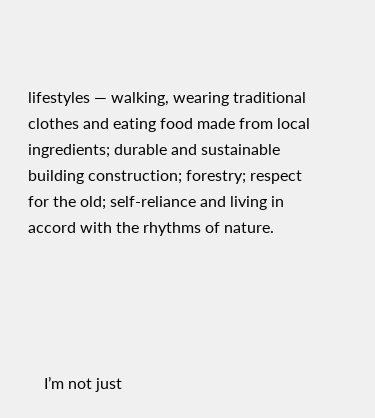lifestyles — walking, wearing traditional clothes and eating food made from local ingredients; durable and sustainable building construction; forestry; respect for the old; self-reliance and living in accord with the rhythms of nature.





    I’m not just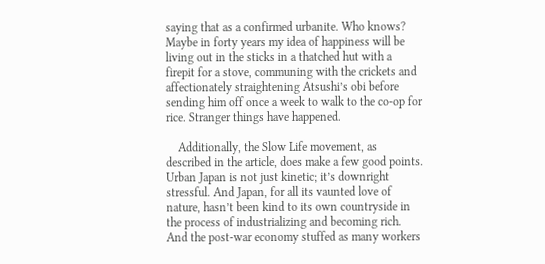saying that as a confirmed urbanite. Who knows? Maybe in forty years my idea of happiness will be living out in the sticks in a thatched hut with a firepit for a stove, communing with the crickets and affectionately straightening Atsushi’s obi before sending him off once a week to walk to the co-op for rice. Stranger things have happened.

    Additionally, the Slow Life movement, as described in the article, does make a few good points. Urban Japan is not just kinetic; it’s downright stressful. And Japan, for all its vaunted love of nature, hasn’t been kind to its own countryside in the process of industrializing and becoming rich. And the post-war economy stuffed as many workers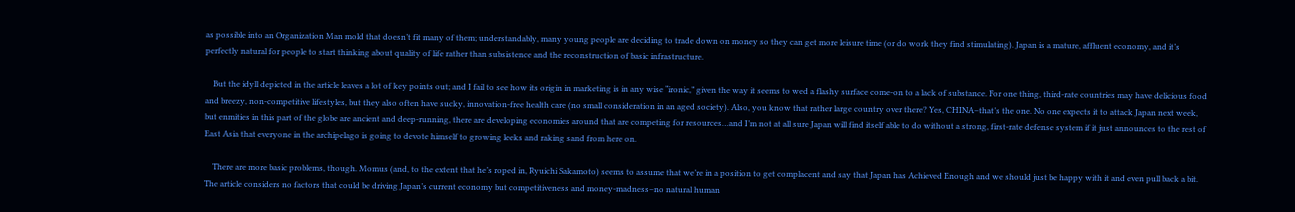as possible into an Organization Man mold that doesn’t fit many of them; understandably, many young people are deciding to trade down on money so they can get more leisure time (or do work they find stimulating). Japan is a mature, affluent economy, and it’s perfectly natural for people to start thinking about quality of life rather than subsistence and the reconstruction of basic infrastructure.

    But the idyll depicted in the article leaves a lot of key points out; and I fail to see how its origin in marketing is in any wise “ironic,” given the way it seems to wed a flashy surface come-on to a lack of substance. For one thing, third-rate countries may have delicious food and breezy, non-competitive lifestyles, but they also often have sucky, innovation-free health care (no small consideration in an aged society). Also, you know that rather large country over there? Yes, CHINA–that’s the one. No one expects it to attack Japan next week, but enmities in this part of the globe are ancient and deep-running, there are developing economies around that are competing for resources…and I’m not at all sure Japan will find itself able to do without a strong, first-rate defense system if it just announces to the rest of East Asia that everyone in the archipelago is going to devote himself to growing leeks and raking sand from here on.

    There are more basic problems, though. Momus (and, to the extent that he’s roped in, Ryuichi Sakamoto) seems to assume that we’re in a position to get complacent and say that Japan has Achieved Enough and we should just be happy with it and even pull back a bit. The article considers no factors that could be driving Japan’s current economy but competitiveness and money-madness–no natural human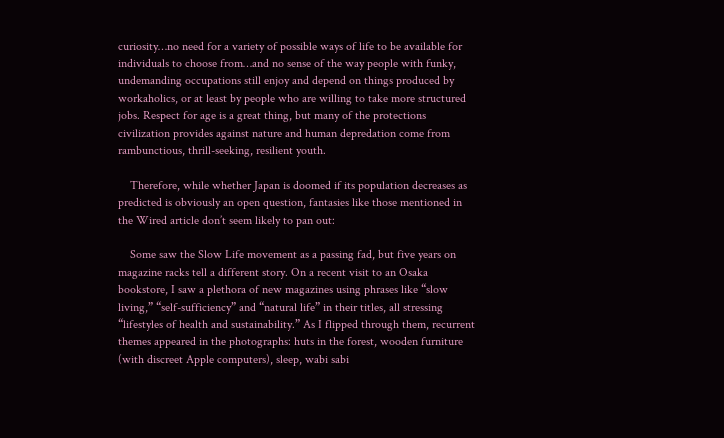curiosity…no need for a variety of possible ways of life to be available for individuals to choose from…and no sense of the way people with funky, undemanding occupations still enjoy and depend on things produced by workaholics, or at least by people who are willing to take more structured jobs. Respect for age is a great thing, but many of the protections civilization provides against nature and human depredation come from rambunctious, thrill-seeking, resilient youth.

    Therefore, while whether Japan is doomed if its population decreases as predicted is obviously an open question, fantasies like those mentioned in the Wired article don’t seem likely to pan out:

    Some saw the Slow Life movement as a passing fad, but five years on magazine racks tell a different story. On a recent visit to an Osaka bookstore, I saw a plethora of new magazines using phrases like “slow living,” “self-sufficiency” and “natural life” in their titles, all stressing “lifestyles of health and sustainability.” As I flipped through them, recurrent themes appeared in the photographs: huts in the forest, wooden furniture (with discreet Apple computers), sleep, wabi sabi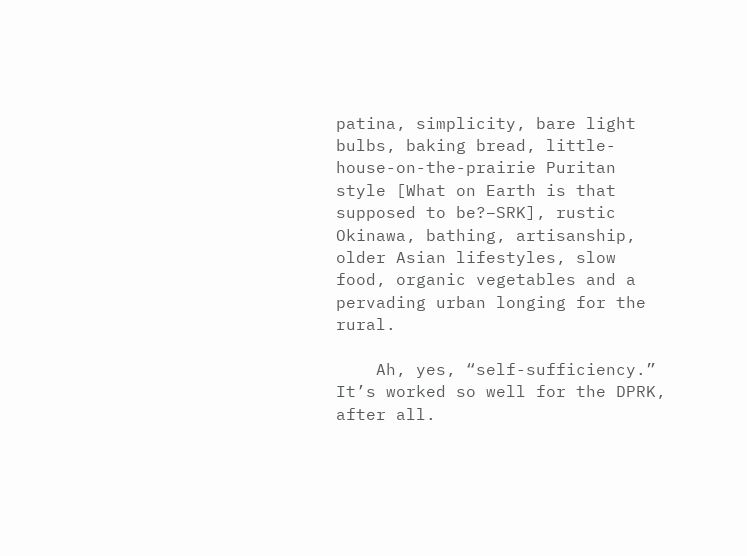patina, simplicity, bare light bulbs, baking bread, little-house-on-the-prairie Puritan style [What on Earth is that supposed to be?–SRK], rustic Okinawa, bathing, artisanship, older Asian lifestyles, slow food, organic vegetables and a pervading urban longing for the rural.

    Ah, yes, “self-sufficiency.” It’s worked so well for the DPRK, after all.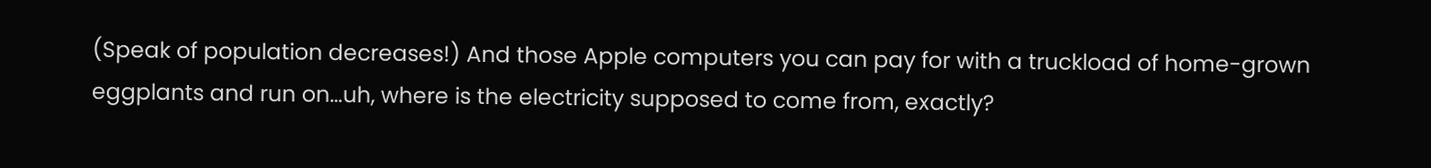(Speak of population decreases!) And those Apple computers you can pay for with a truckload of home-grown eggplants and run on…uh, where is the electricity supposed to come from, exactly?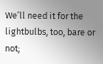We’ll need it for the lightbulbs, too, bare or not;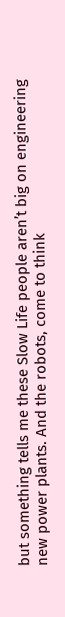but something tells me these Slow Life people aren’t big on engineering new power plants. And the robots, come to think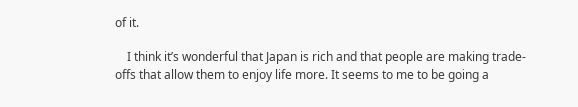of it.

    I think it’s wonderful that Japan is rich and that people are making trade-offs that allow them to enjoy life more. It seems to me to be going a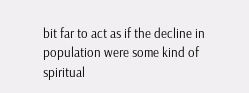bit far to act as if the decline in population were some kind of spiritual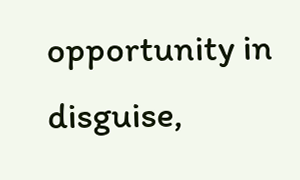opportunity in disguise,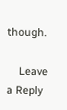though.

    Leave a Reply